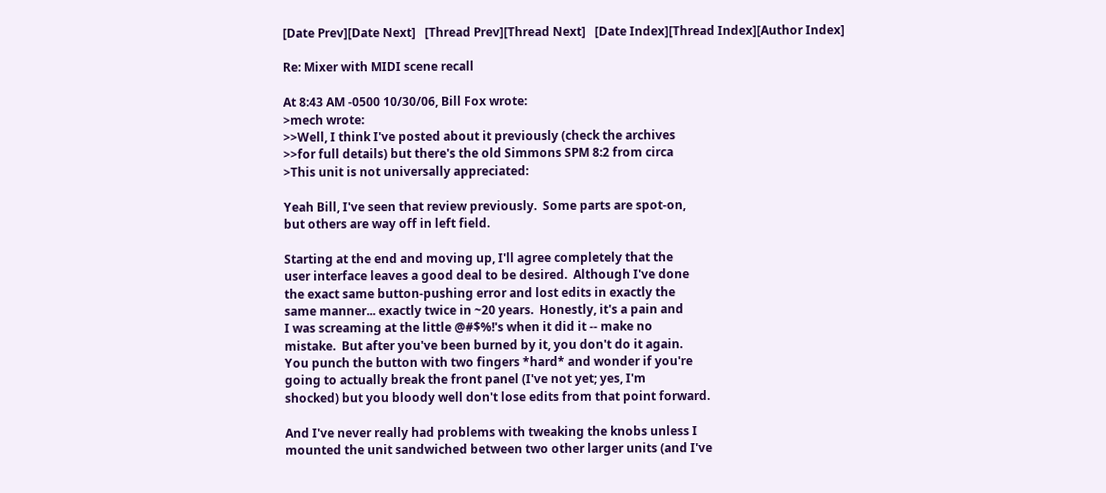[Date Prev][Date Next]   [Thread Prev][Thread Next]   [Date Index][Thread Index][Author Index]

Re: Mixer with MIDI scene recall

At 8:43 AM -0500 10/30/06, Bill Fox wrote:
>mech wrote:
>>Well, I think I've posted about it previously (check the archives
>>for full details) but there's the old Simmons SPM 8:2 from circa
>This unit is not universally appreciated:

Yeah Bill, I've seen that review previously.  Some parts are spot-on,
but others are way off in left field.

Starting at the end and moving up, I'll agree completely that the
user interface leaves a good deal to be desired.  Although I've done
the exact same button-pushing error and lost edits in exactly the
same manner... exactly twice in ~20 years.  Honestly, it's a pain and
I was screaming at the little @#$%!'s when it did it -- make no
mistake.  But after you've been burned by it, you don't do it again.
You punch the button with two fingers *hard* and wonder if you're
going to actually break the front panel (I've not yet; yes, I'm
shocked) but you bloody well don't lose edits from that point forward.

And I've never really had problems with tweaking the knobs unless I
mounted the unit sandwiched between two other larger units (and I've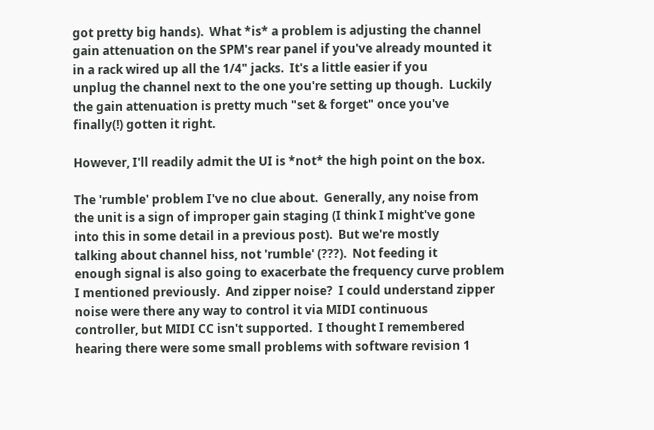got pretty big hands).  What *is* a problem is adjusting the channel
gain attenuation on the SPM's rear panel if you've already mounted it
in a rack wired up all the 1/4" jacks.  It's a little easier if you
unplug the channel next to the one you're setting up though.  Luckily
the gain attenuation is pretty much "set & forget" once you've
finally(!) gotten it right.

However, I'll readily admit the UI is *not* the high point on the box.

The 'rumble' problem I've no clue about.  Generally, any noise from
the unit is a sign of improper gain staging (I think I might've gone
into this in some detail in a previous post).  But we're mostly
talking about channel hiss, not 'rumble' (???).  Not feeding it
enough signal is also going to exacerbate the frequency curve problem
I mentioned previously.  And zipper noise?  I could understand zipper
noise were there any way to control it via MIDI continuous
controller, but MIDI CC isn't supported.  I thought I remembered
hearing there were some small problems with software revision 1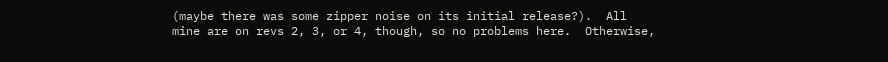(maybe there was some zipper noise on its initial release?).  All
mine are on revs 2, 3, or 4, though, so no problems here.  Otherwise,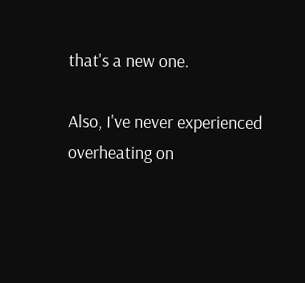that's a new one.

Also, I've never experienced overheating on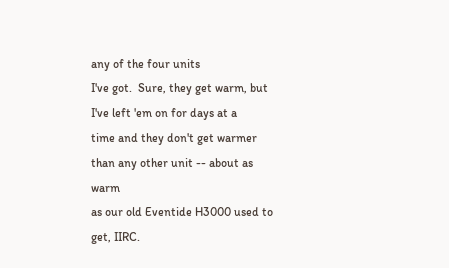any of the four units
I've got.  Sure, they get warm, but I've left 'em on for days at a
time and they don't get warmer than any other unit -- about as warm
as our old Eventide H3000 used to get, IIRC.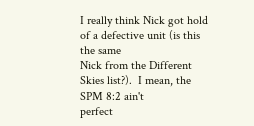I really think Nick got hold of a defective unit (is this the same
Nick from the Different Skies list?).  I mean, the SPM 8:2 ain't
perfect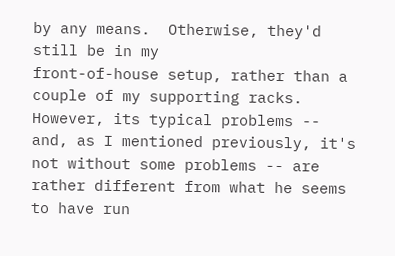by any means.  Otherwise, they'd still be in my
front-of-house setup, rather than a couple of my supporting racks.
However, its typical problems -- and, as I mentioned previously, it's
not without some problems -- are rather different from what he seems
to have run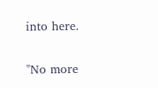into here.

"No more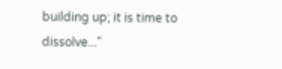building up; it is time to dissolve..."